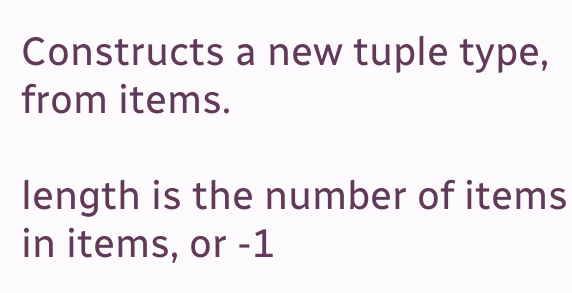Constructs a new tuple type, from items.

length is the number of items in items, or -1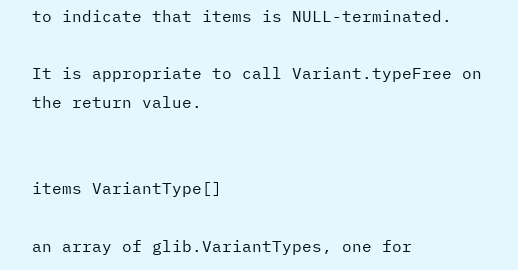to indicate that items is NULL-terminated.

It is appropriate to call Variant.typeFree on the return value.


items VariantType[]

an array of glib.VariantTypes, one for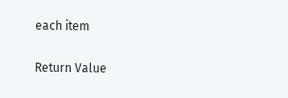each item

Return Value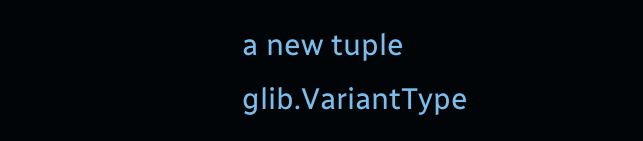a new tuple glib.VariantType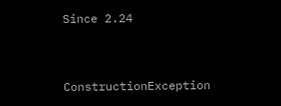Since 2.24


ConstructionException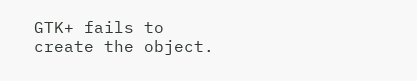GTK+ fails to create the object.